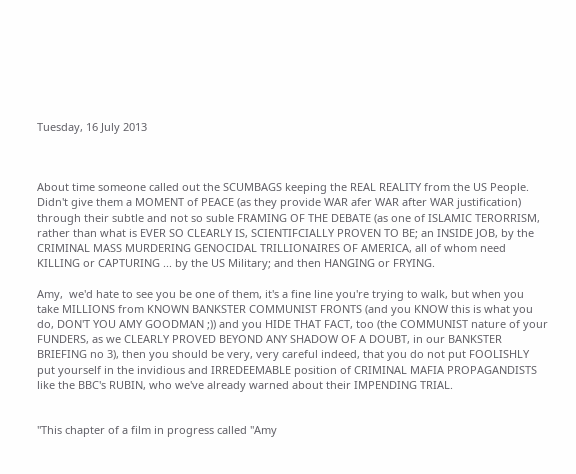Tuesday, 16 July 2013



About time someone called out the SCUMBAGS keeping the REAL REALITY from the US People.  Didn't give them a MOMENT of PEACE (as they provide WAR afer WAR after WAR justification) through their subtle and not so suble FRAMING OF THE DEBATE (as one of ISLAMIC TERORRISM, rather than what is EVER SO CLEARLY IS, SCIENTIFCIALLY PROVEN TO BE; an INSIDE JOB, by the CRIMINAL MASS MURDERING GENOCIDAL TRILLIONAIRES OF AMERICA, all of whom need KILLING or CAPTURING ... by the US Military; and then HANGING or FRYING.

Amy,  we'd hate to see you be one of them, it's a fine line you're trying to walk, but when you take MILLIONS from KNOWN BANKSTER COMMUNIST FRONTS (and you KNOW this is what you do, DON'T YOU AMY GOODMAN ;)) and you HIDE THAT FACT, too (the COMMUNIST nature of your FUNDERS, as we CLEARLY PROVED BEYOND ANY SHADOW OF A DOUBT, in our BANKSTER BRIEFING no 3), then you should be very, very careful indeed, that you do not put FOOLISHLY put yourself in the invidious and IRREDEEMABLE position of CRIMINAL MAFIA PROPAGANDISTS like the BBC's RUBIN, who we've already warned about their IMPENDING TRIAL.


"This chapter of a film in progress called "Amy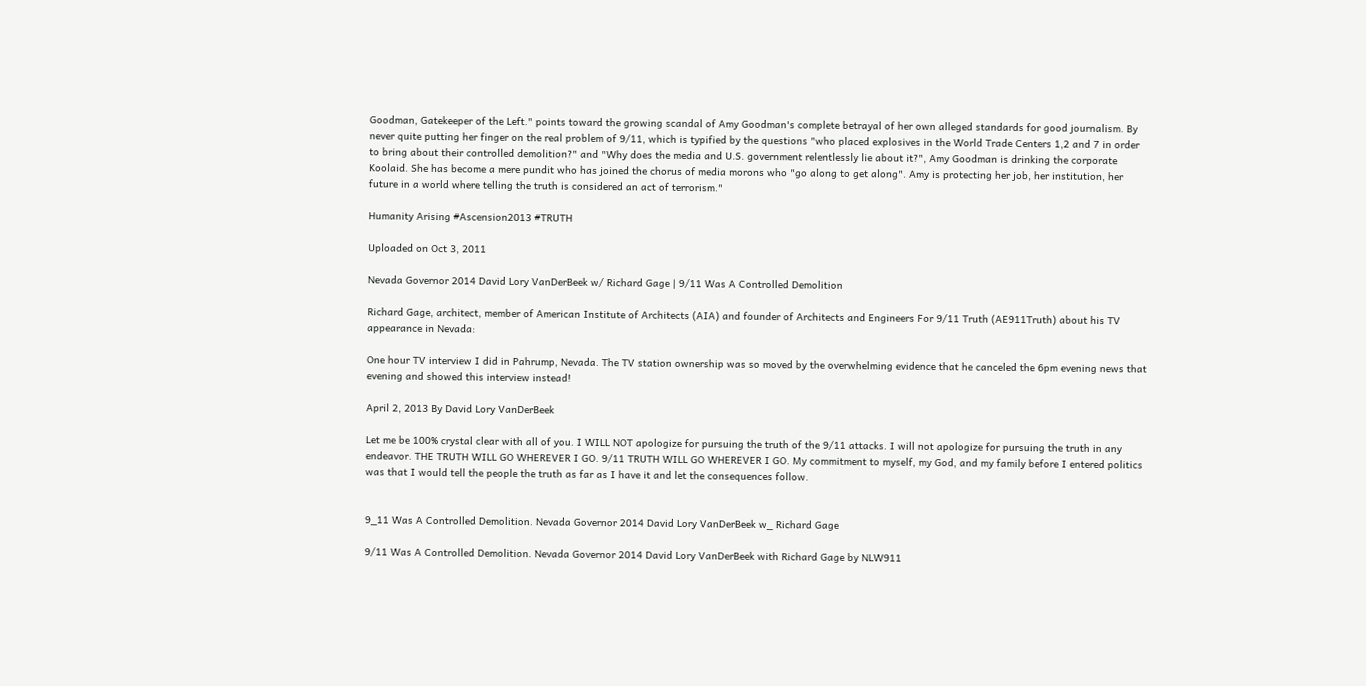Goodman, Gatekeeper of the Left." points toward the growing scandal of Amy Goodman's complete betrayal of her own alleged standards for good journalism. By never quite putting her finger on the real problem of 9/11, which is typified by the questions "who placed explosives in the World Trade Centers 1,2 and 7 in order to bring about their controlled demolition?" and "Why does the media and U.S. government relentlessly lie about it?", Amy Goodman is drinking the corporate Koolaid. She has become a mere pundit who has joined the chorus of media morons who "go along to get along". Amy is protecting her job, her institution, her future in a world where telling the truth is considered an act of terrorism."

Humanity Arising #Ascension2013 #TRUTH

Uploaded on Oct 3, 2011

Nevada Governor 2014 David Lory VanDerBeek w/ Richard Gage | 9/11 Was A Controlled Demolition

Richard Gage, architect, member of American Institute of Architects (AIA) and founder of Architects and Engineers For 9/11 Truth (AE911Truth) about his TV appearance in Nevada:

One hour TV interview I did in Pahrump, Nevada. The TV station ownership was so moved by the overwhelming evidence that he canceled the 6pm evening news that evening and showed this interview instead!

April 2, 2013 By David Lory VanDerBeek

Let me be 100% crystal clear with all of you. I WILL NOT apologize for pursuing the truth of the 9/11 attacks. I will not apologize for pursuing the truth in any endeavor. THE TRUTH WILL GO WHEREVER I GO. 9/11 TRUTH WILL GO WHEREVER I GO. My commitment to myself, my God, and my family before I entered politics was that I would tell the people the truth as far as I have it and let the consequences follow.


9_11 Was A Controlled Demolition. Nevada Governor 2014 David Lory VanDerBeek w_ Richard Gage

9/11 Was A Controlled Demolition. Nevada Governor 2014 David Lory VanDerBeek with Richard Gage by NLW911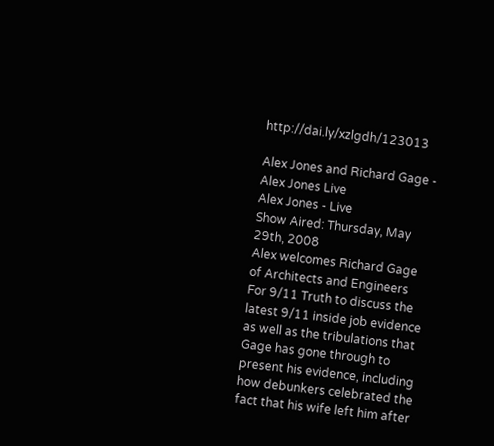http://dai.ly/xzlgdh/123013

Alex Jones and Richard Gage - Alex Jones Live
Alex Jones - Live
Show Aired: Thursday, May 29th, 2008
Alex welcomes Richard Gage of Architects and Engineers For 9/11 Truth to discuss the latest 9/11 inside job evidence as well as the tribulations that Gage has gone through to present his evidence, including how debunkers celebrated the fact that his wife left him after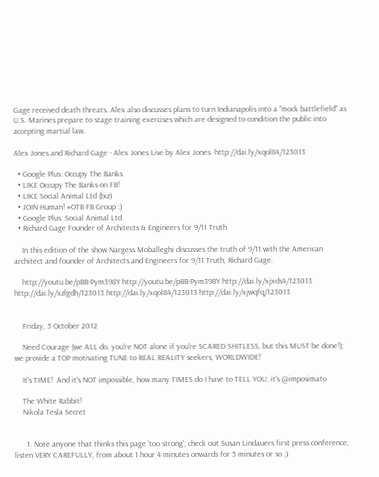Gage received death threats. Alex also discusses plans to turn Indianapolis into a "mock battlefield" as U.S. Marines prepare to stage training exercises which are designed to condition the public into accepting martial law.

Alex Jones and Richard Gage - Alex Jones Live by Alex Jones  http://dai.ly/xqol84/123013

  • Google Plus: Occupy The Banks
  • LIKE Occupy The Banks on FB!
  • LIKE Social Animal Ltd (biz)
  • JOIN Human! #OTB FB Group :)
  • Google Plus: Social Animal Ltd
  • Richard Gage Founder of Architects & Engineers for 9/11 Truth

    In this edition of the show Nargess Moballeghi discusses the truth of 9/11 with the American architect and founder of Architects and Engineers for 9/11 Truth, Richard Gage.

    http://youtu.be/pBB-Pym398Y http://youtu.be/pBB-Pym398Y http://dai.ly/xjxds4/123013  http://dai.ly/xzlgdh/123013 http://dai.ly/xqol84/123013 http://dai.ly/xjwqfq/123013


    Friday, 5 October 2012

    Need Courage (we ALL do, you're NOT alone if you're SCARED SHITLESS, but this MUST be done!); we provide a TOP motivating TUNE to REAL REALITY seekers, WORLDWIDE!

    It's TIME!  And it's NOT impossible, how many TIMES do I have to TELL YOU; it's @imposimato

    The White Rabbit!
    Nikola Tesla Secret


      1. Note anyone that thinks this page 'too strong'; check out Susan Lindauers first press conference, listen VERY CAREFULLY, from about 1 hour 4 minutes onwards for 5 minutes or so ;)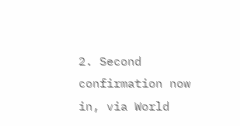2. Second confirmation now in, via World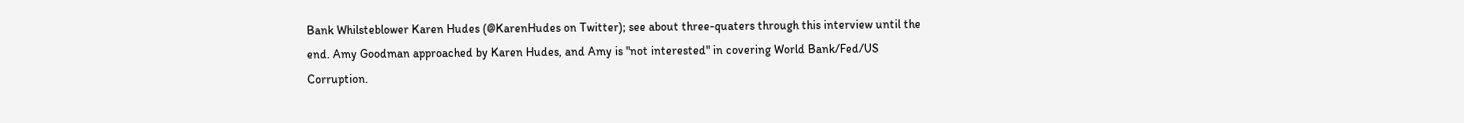Bank Whilsteblower Karen Hudes (@KarenHudes on Twitter); see about three-quaters through this interview until the end. Amy Goodman approached by Karen Hudes, and Amy is "not interested" in covering World Bank/Fed/US Corruption.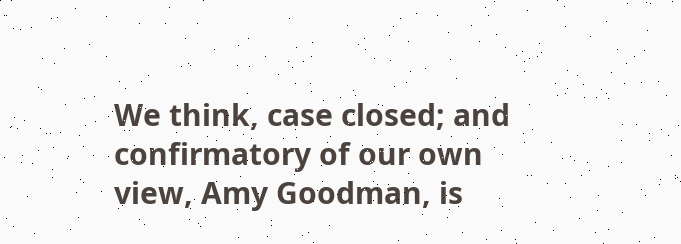We think, case closed; and confirmatory of our own view, Amy Goodman, is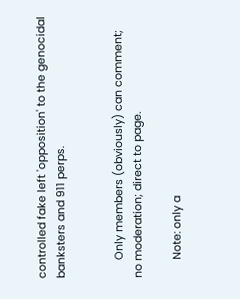controlled fake left 'opposition' to the genocidal banksters and 911 perps.


      Only members (obviously) can comment; no moderation; direct to page.

      Note: only a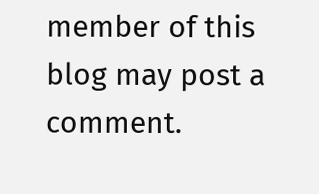member of this blog may post a comment.